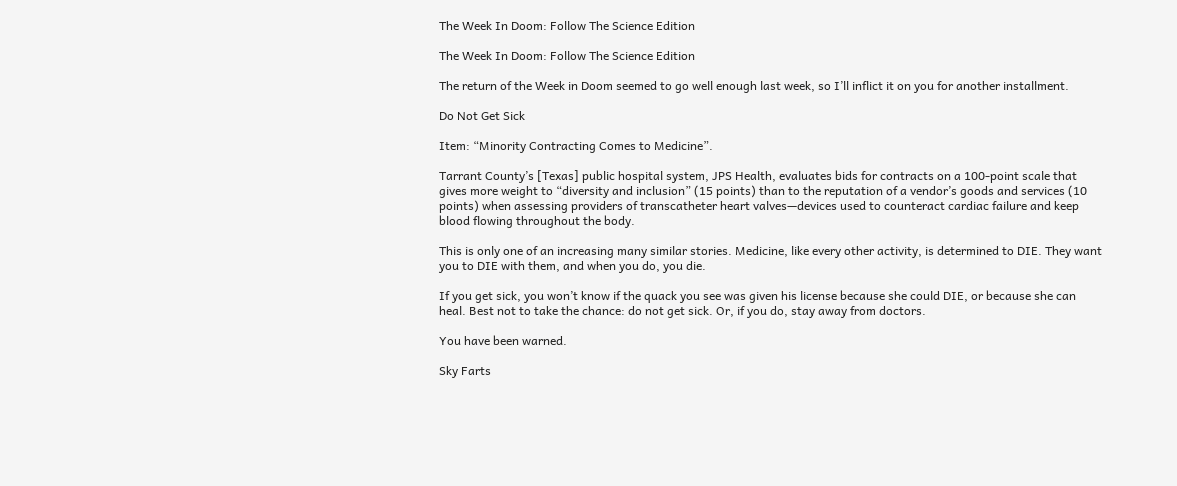The Week In Doom: Follow The Science Edition

The Week In Doom: Follow The Science Edition

The return of the Week in Doom seemed to go well enough last week, so I’ll inflict it on you for another installment.

Do Not Get Sick

Item: “Minority Contracting Comes to Medicine”.

Tarrant County’s [Texas] public hospital system, JPS Health, evaluates bids for contracts on a 100-point scale that gives more weight to “diversity and inclusion” (15 points) than to the reputation of a vendor’s goods and services (10 points) when assessing providers of transcatheter heart valves—devices used to counteract cardiac failure and keep blood flowing throughout the body.

This is only one of an increasing many similar stories. Medicine, like every other activity, is determined to DIE. They want you to DIE with them, and when you do, you die.

If you get sick, you won’t know if the quack you see was given his license because she could DIE, or because she can heal. Best not to take the chance: do not get sick. Or, if you do, stay away from doctors.

You have been warned.

Sky Farts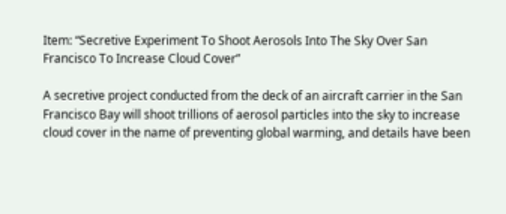Item: “Secretive Experiment To Shoot Aerosols Into The Sky Over San Francisco To Increase Cloud Cover”

A secretive project conducted from the deck of an aircraft carrier in the San Francisco Bay will shoot trillions of aerosol particles into the sky to increase cloud cover in the name of preventing global warming, and details have been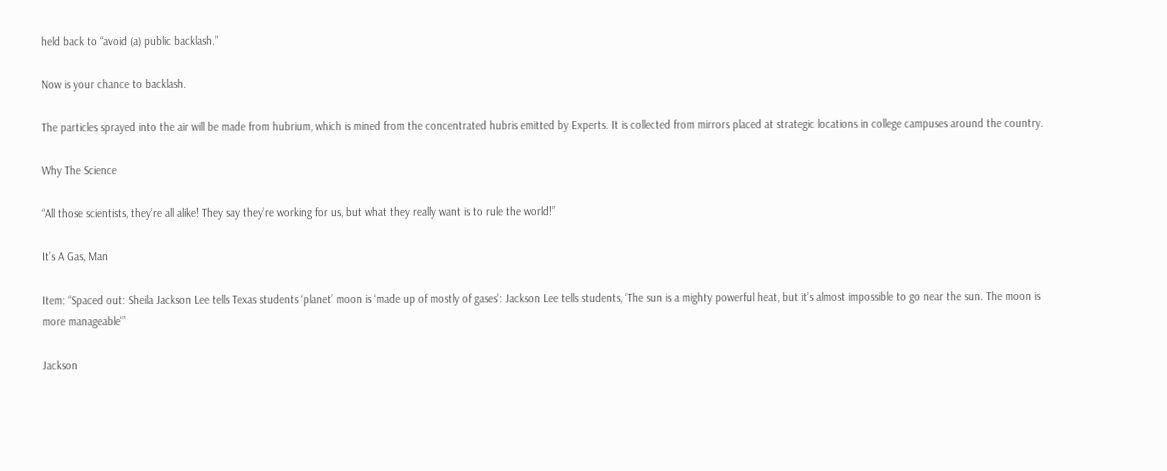held back to “avoid (a) public backlash.”

Now is your chance to backlash.

The particles sprayed into the air will be made from hubrium, which is mined from the concentrated hubris emitted by Experts. It is collected from mirrors placed at strategic locations in college campuses around the country.

Why The Science

“All those scientists, they’re all alike! They say they’re working for us, but what they really want is to rule the world!”

It’s A Gas, Man

Item: “Spaced out: Sheila Jackson Lee tells Texas students ‘planet’ moon is ‘made up of mostly of gases’: Jackson Lee tells students, ‘The sun is a mighty powerful heat, but it’s almost impossible to go near the sun. The moon is more manageable'”

Jackson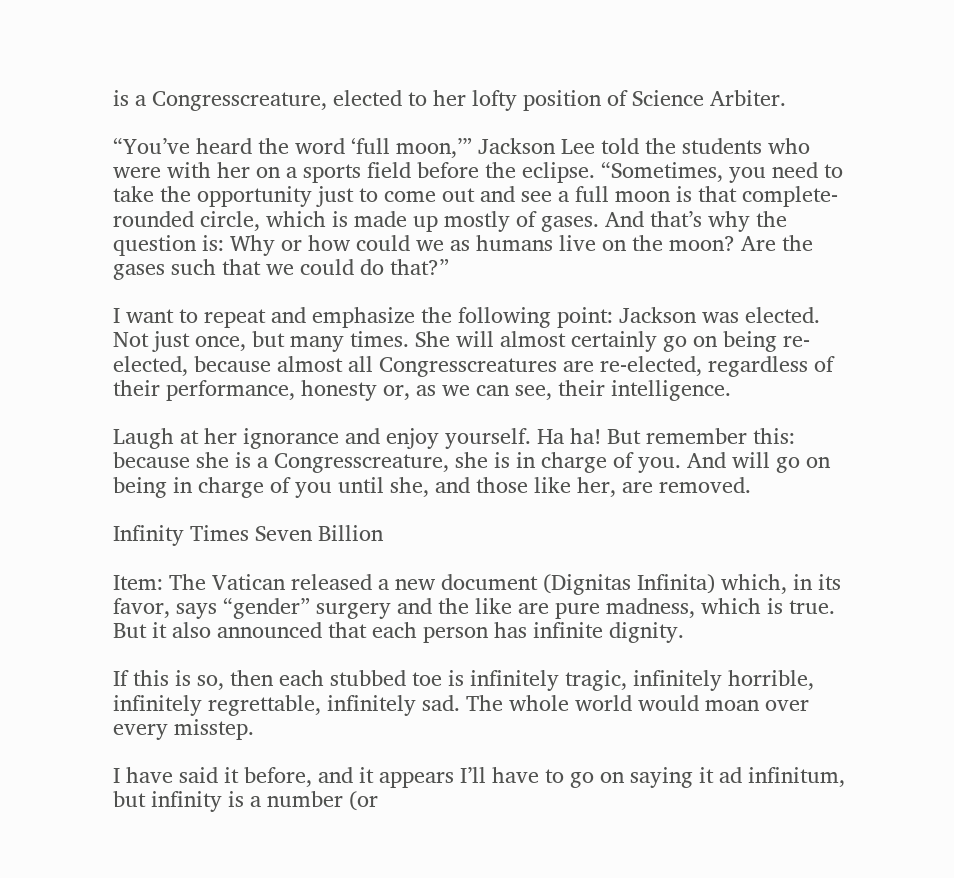is a Congresscreature, elected to her lofty position of Science Arbiter.

“You’ve heard the word ‘full moon,’” Jackson Lee told the students who were with her on a sports field before the eclipse. “Sometimes, you need to take the opportunity just to come out and see a full moon is that complete-rounded circle, which is made up mostly of gases. And that’s why the question is: Why or how could we as humans live on the moon? Are the gases such that we could do that?”

I want to repeat and emphasize the following point: Jackson was elected. Not just once, but many times. She will almost certainly go on being re-elected, because almost all Congresscreatures are re-elected, regardless of their performance, honesty or, as we can see, their intelligence.

Laugh at her ignorance and enjoy yourself. Ha ha! But remember this: because she is a Congresscreature, she is in charge of you. And will go on being in charge of you until she, and those like her, are removed.

Infinity Times Seven Billion

Item: The Vatican released a new document (Dignitas Infinita) which, in its favor, says “gender” surgery and the like are pure madness, which is true. But it also announced that each person has infinite dignity.

If this is so, then each stubbed toe is infinitely tragic, infinitely horrible, infinitely regrettable, infinitely sad. The whole world would moan over every misstep.

I have said it before, and it appears I’ll have to go on saying it ad infinitum, but infinity is a number (or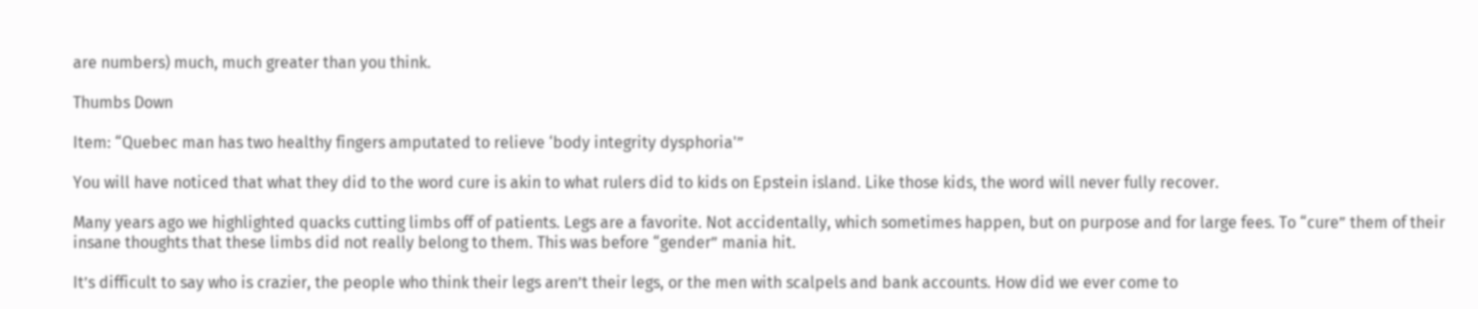are numbers) much, much greater than you think.

Thumbs Down

Item: “Quebec man has two healthy fingers amputated to relieve ‘body integrity dysphoria'”

You will have noticed that what they did to the word cure is akin to what rulers did to kids on Epstein island. Like those kids, the word will never fully recover.

Many years ago we highlighted quacks cutting limbs off of patients. Legs are a favorite. Not accidentally, which sometimes happen, but on purpose and for large fees. To “cure” them of their insane thoughts that these limbs did not really belong to them. This was before “gender” mania hit.

It’s difficult to say who is crazier, the people who think their legs aren’t their legs, or the men with scalpels and bank accounts. How did we ever come to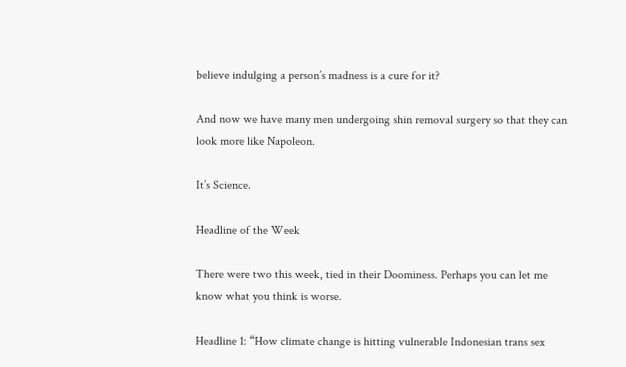believe indulging a person’s madness is a cure for it?

And now we have many men undergoing shin removal surgery so that they can look more like Napoleon.

It’s Science.

Headline of the Week

There were two this week, tied in their Doominess. Perhaps you can let me know what you think is worse.

Headline 1: “How climate change is hitting vulnerable Indonesian trans sex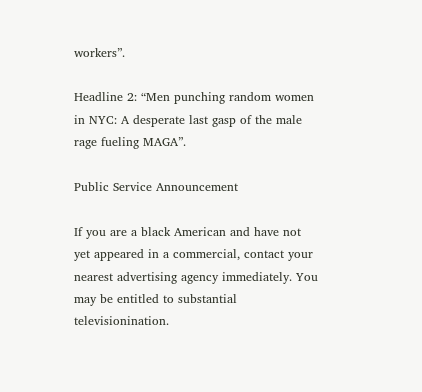workers”.

Headline 2: “Men punching random women in NYC: A desperate last gasp of the male rage fueling MAGA”.

Public Service Announcement

If you are a black American and have not yet appeared in a commercial, contact your nearest advertising agency immediately. You may be entitled to substantial televisionination.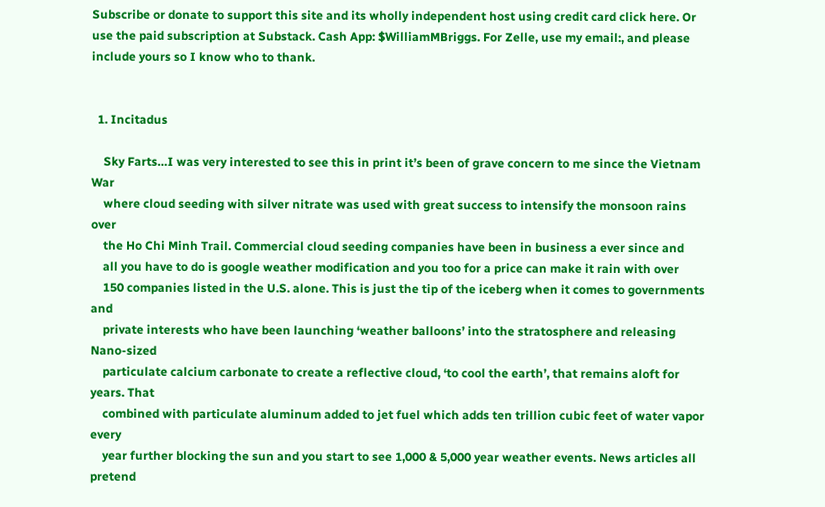Subscribe or donate to support this site and its wholly independent host using credit card click here. Or use the paid subscription at Substack. Cash App: $WilliamMBriggs. For Zelle, use my email:, and please include yours so I know who to thank.


  1. Incitadus

    Sky Farts…I was very interested to see this in print it’s been of grave concern to me since the Vietnam War
    where cloud seeding with silver nitrate was used with great success to intensify the monsoon rains over
    the Ho Chi Minh Trail. Commercial cloud seeding companies have been in business a ever since and
    all you have to do is google weather modification and you too for a price can make it rain with over
    150 companies listed in the U.S. alone. This is just the tip of the iceberg when it comes to governments and
    private interests who have been launching ‘weather balloons’ into the stratosphere and releasing Nano-sized
    particulate calcium carbonate to create a reflective cloud, ‘to cool the earth’, that remains aloft for years. That
    combined with particulate aluminum added to jet fuel which adds ten trillion cubic feet of water vapor every
    year further blocking the sun and you start to see 1,000 & 5,000 year weather events. News articles all pretend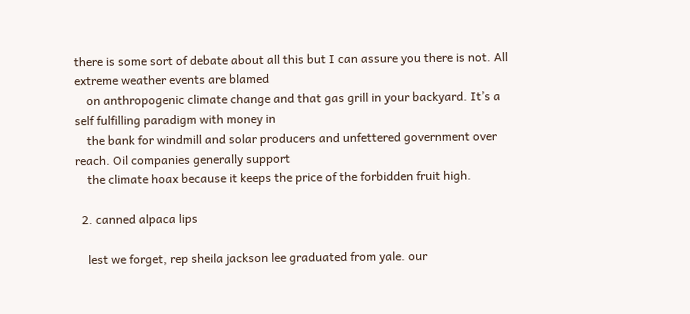there is some sort of debate about all this but I can assure you there is not. All extreme weather events are blamed
    on anthropogenic climate change and that gas grill in your backyard. It’s a self fulfilling paradigm with money in
    the bank for windmill and solar producers and unfettered government over reach. Oil companies generally support
    the climate hoax because it keeps the price of the forbidden fruit high.

  2. canned alpaca lips

    lest we forget, rep sheila jackson lee graduated from yale. our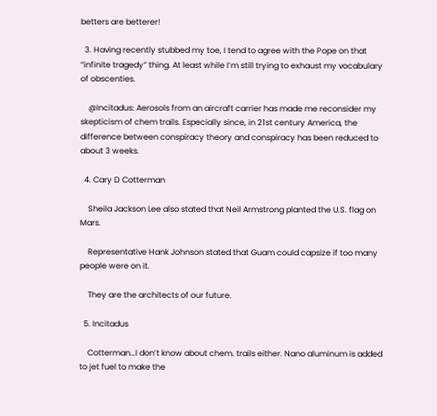betters are betterer!

  3. Having recently stubbed my toe, I tend to agree with the Pope on that “infinite tragedy” thing. At least while I’m still trying to exhaust my vocabulary of obscenties.

    @Incitadus: Aerosols from an aircraft carrier has made me reconsider my skepticism of chem trails. Especially since, in 21st century America, the difference between conspiracy theory and conspiracy has been reduced to about 3 weeks.

  4. Cary D Cotterman

    Sheila Jackson Lee also stated that Neil Armstrong planted the U.S. flag on Mars.

    Representative Hank Johnson stated that Guam could capsize if too many people were on it.

    They are the architects of our future.

  5. Incitadus

    Cotterman…I don’t know about chem. trails either. Nano aluminum is added to jet fuel to make the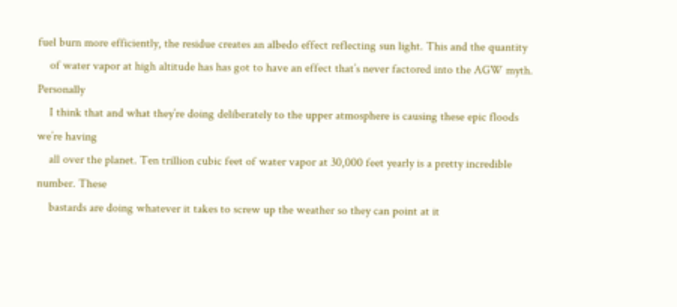fuel burn more efficiently, the residue creates an albedo effect reflecting sun light. This and the quantity
    of water vapor at high altitude has has got to have an effect that’s never factored into the AGW myth. Personally
    I think that and what they’re doing deliberately to the upper atmosphere is causing these epic floods we’re having
    all over the planet. Ten trillion cubic feet of water vapor at 30,000 feet yearly is a pretty incredible number. These
    bastards are doing whatever it takes to screw up the weather so they can point at it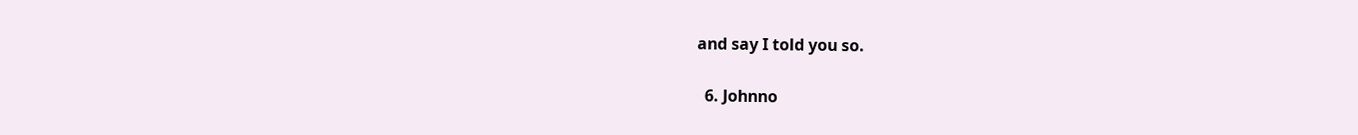and say I told you so.

  6. Johnno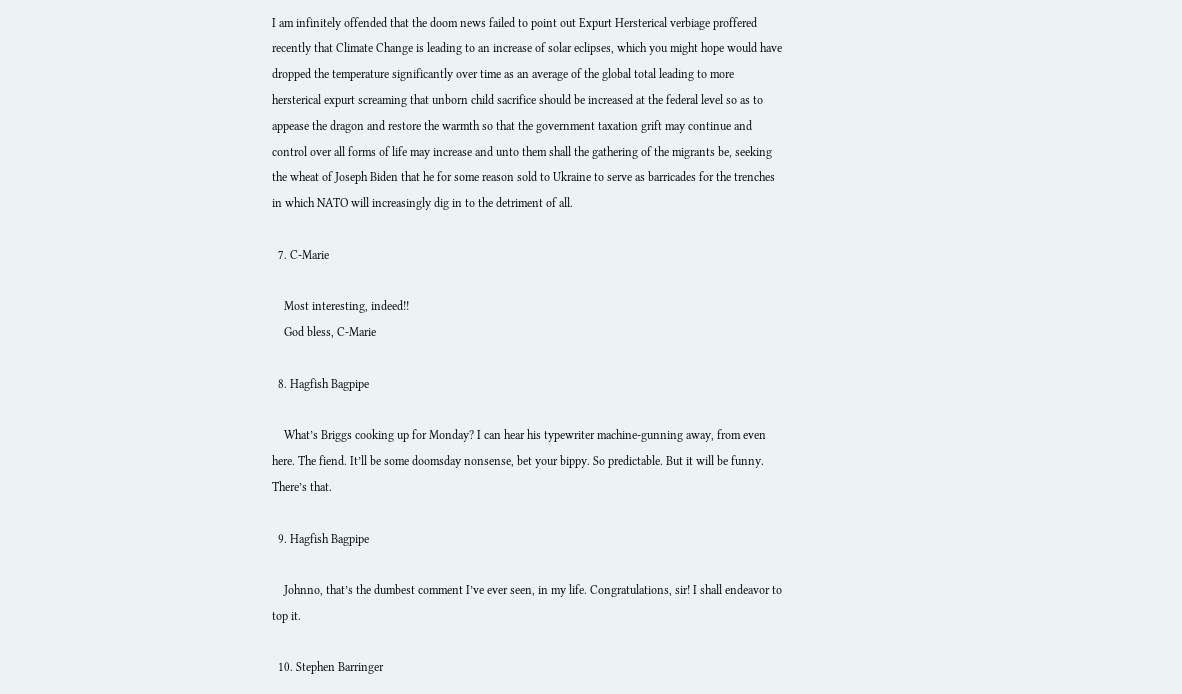I am infinitely offended that the doom news failed to point out Expurt Hersterical verbiage proffered recently that Climate Change is leading to an increase of solar eclipses, which you might hope would have dropped the temperature significantly over time as an average of the global total leading to more hersterical expurt screaming that unborn child sacrifice should be increased at the federal level so as to appease the dragon and restore the warmth so that the government taxation grift may continue and control over all forms of life may increase and unto them shall the gathering of the migrants be, seeking the wheat of Joseph Biden that he for some reason sold to Ukraine to serve as barricades for the trenches in which NATO will increasingly dig in to the detriment of all.

  7. C-Marie

    Most interesting, indeed!!
    God bless, C-Marie

  8. Hagfish Bagpipe

    What’s Briggs cooking up for Monday? I can hear his typewriter machine-gunning away, from even here. The fiend. It’ll be some doomsday nonsense, bet your bippy. So predictable. But it will be funny. There’s that.

  9. Hagfish Bagpipe

    Johnno, that’s the dumbest comment I’ve ever seen, in my life. Congratulations, sir! I shall endeavor to top it.

  10. Stephen Barringer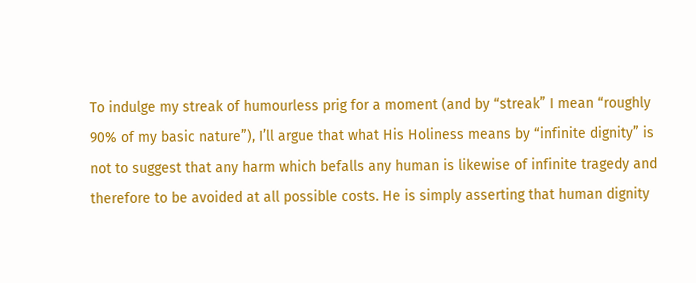To indulge my streak of humourless prig for a moment (and by “streak” I mean “roughly 90% of my basic nature”), I’ll argue that what His Holiness means by “infinite dignity” is not to suggest that any harm which befalls any human is likewise of infinite tragedy and therefore to be avoided at all possible costs. He is simply asserting that human dignity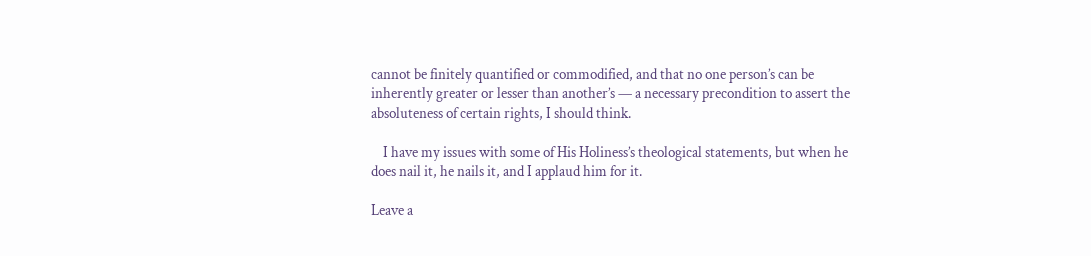cannot be finitely quantified or commodified, and that no one person’s can be inherently greater or lesser than another’s — a necessary precondition to assert the absoluteness of certain rights, I should think.

    I have my issues with some of His Holiness’s theological statements, but when he does nail it, he nails it, and I applaud him for it.

Leave a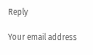Reply

Your email address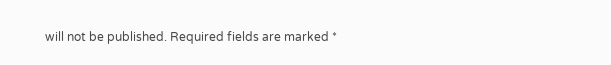will not be published. Required fields are marked *